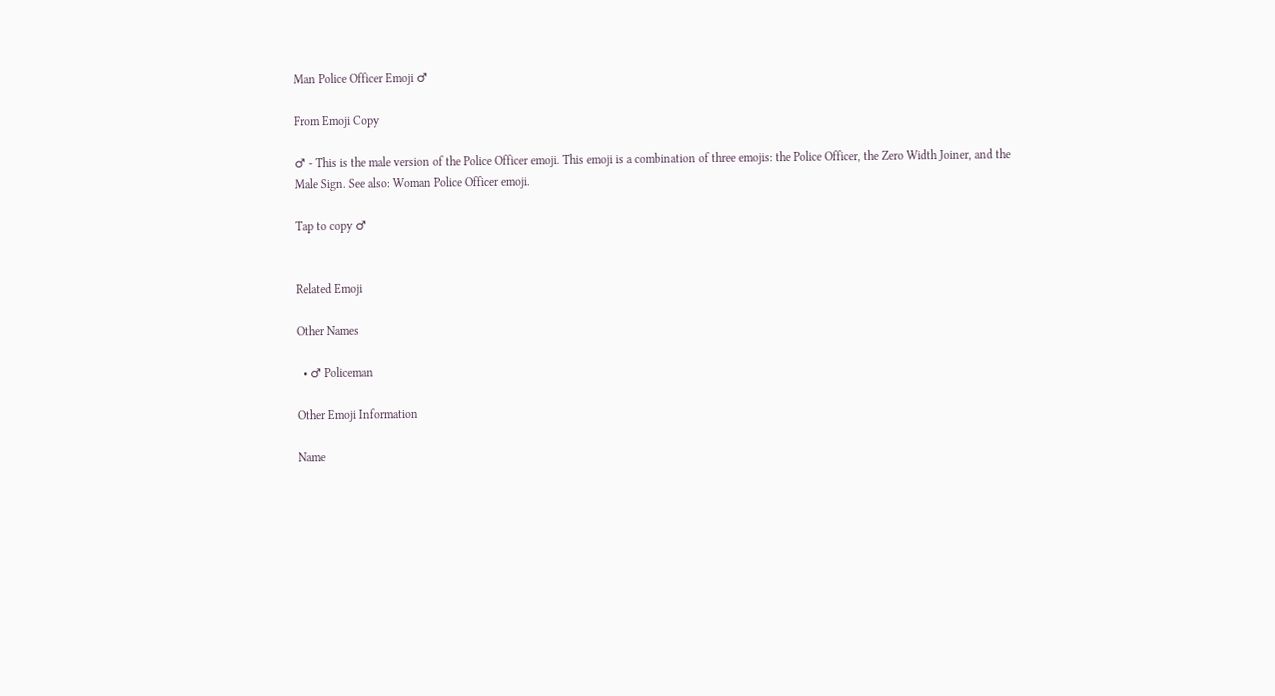Man Police Officer Emoji ♂

From Emoji Copy

♂ - This is the male version of the Police Officer emoji. This emoji is a combination of three emojis: the Police Officer, the Zero Width Joiner, and the Male Sign. See also: Woman Police Officer emoji.

Tap to copy ♂


Related Emoji

Other Names

  • ♂ Policeman

Other Emoji Information

Name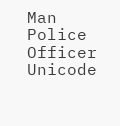Man Police Officer
Unicode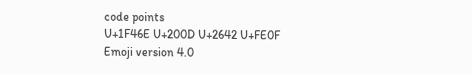code points
U+1F46E U+200D U+2642 U+FE0F
Emoji version 4.0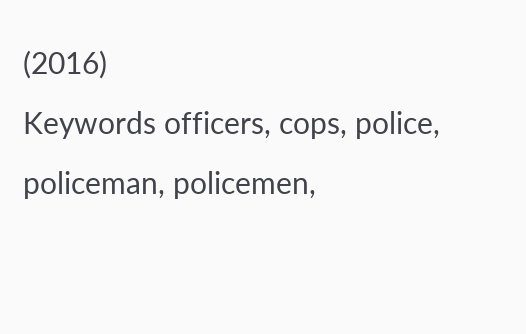(2016)
Keywords officers, cops, police, policeman, policemen,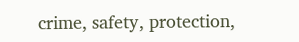crime, safety, protection,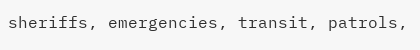sheriffs, emergencies, transit, patrols,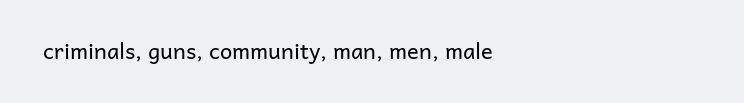criminals, guns, community, man, men, male